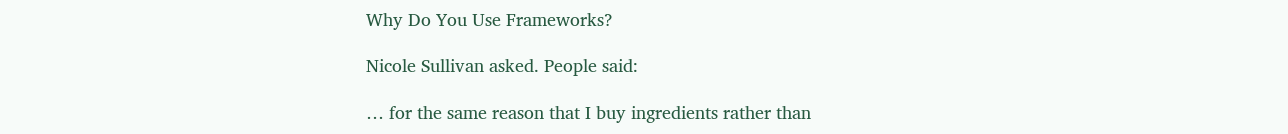Why Do You Use Frameworks?

Nicole Sullivan asked. People said:

… for the same reason that I buy ingredients rather than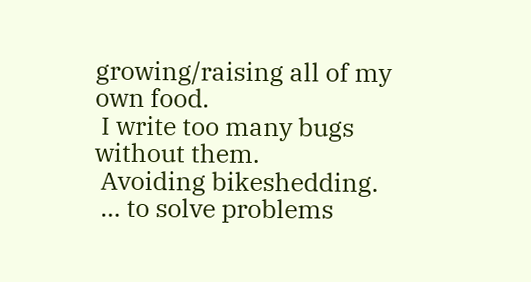growing/raising all of my own food.
 I write too many bugs without them.
 Avoiding bikeshedding.
 … to solve problems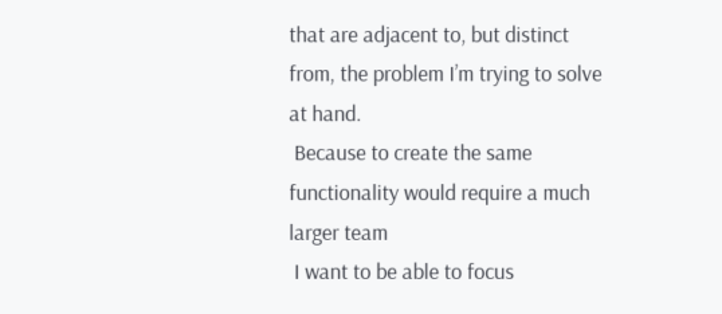that are adjacent to, but distinct from, the problem I’m trying to solve at hand.
 Because to create the same functionality would require a much larger team
 I want to be able to focus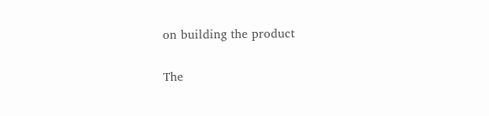on building the product

The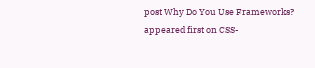post Why Do You Use Frameworks? appeared first on CSS-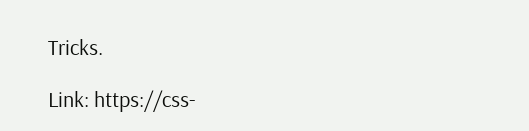Tricks.

Link: https://css-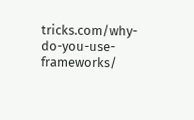tricks.com/why-do-you-use-frameworks/